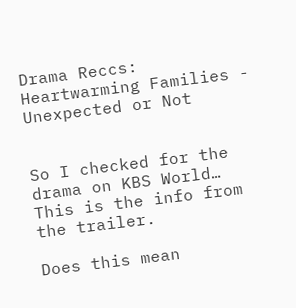Drama Reccs: Heartwarming Families - Unexpected or Not


So I checked for the drama on KBS World… This is the info from the trailer.

Does this mean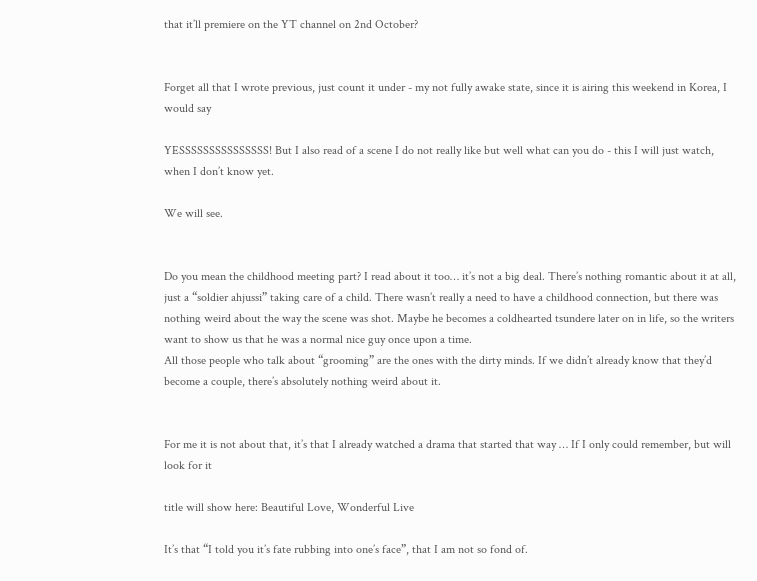that it’ll premiere on the YT channel on 2nd October?


Forget all that I wrote previous, just count it under - my not fully awake state, since it is airing this weekend in Korea, I would say

YESSSSSSSSSSSSSSS! But I also read of a scene I do not really like but well what can you do - this I will just watch, when I don’t know yet.

We will see.


Do you mean the childhood meeting part? I read about it too… it’s not a big deal. There’s nothing romantic about it at all, just a “soldier ahjussi” taking care of a child. There wasn’t really a need to have a childhood connection, but there was nothing weird about the way the scene was shot. Maybe he becomes a coldhearted tsundere later on in life, so the writers want to show us that he was a normal nice guy once upon a time.
All those people who talk about “grooming” are the ones with the dirty minds. If we didn’t already know that they’d become a couple, there’s absolutely nothing weird about it.


For me it is not about that, it’s that I already watched a drama that started that way … If I only could remember, but will look for it

title will show here: Beautiful Love, Wonderful Live

It’s that “I told you it’s fate rubbing into one’s face”, that I am not so fond of.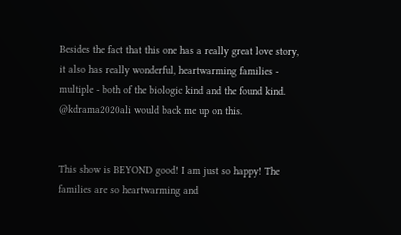Besides the fact that this one has a really great love story, it also has really wonderful, heartwarming families - multiple - both of the biologic kind and the found kind. @kdrama2020ali would back me up on this.


This show is BEYOND good! I am just so happy! The families are so heartwarming and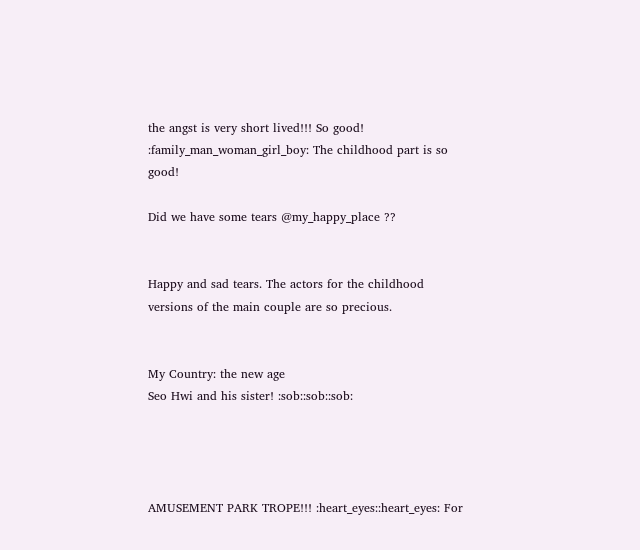the angst is very short lived!!! So good! :family_man_woman_girl_boy: The childhood part is so good!

Did we have some tears @my_happy_place ??


Happy and sad tears. The actors for the childhood versions of the main couple are so precious.


My Country: the new age
Seo Hwi and his sister! :sob::sob::sob:




AMUSEMENT PARK TROPE!!! :heart_eyes::heart_eyes: For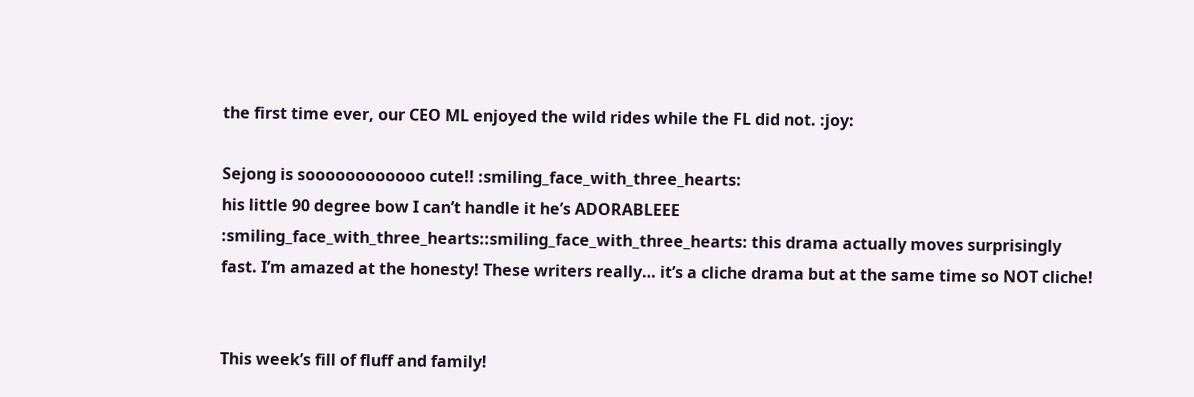the first time ever, our CEO ML enjoyed the wild rides while the FL did not. :joy:

Sejong is soooooooooooo cute!! :smiling_face_with_three_hearts:
his little 90 degree bow I can’t handle it he’s ADORABLEEE :smiling_face_with_three_hearts::smiling_face_with_three_hearts: this drama actually moves surprisingly fast. I’m amazed at the honesty! These writers really… it’s a cliche drama but at the same time so NOT cliche!


This week’s fill of fluff and family!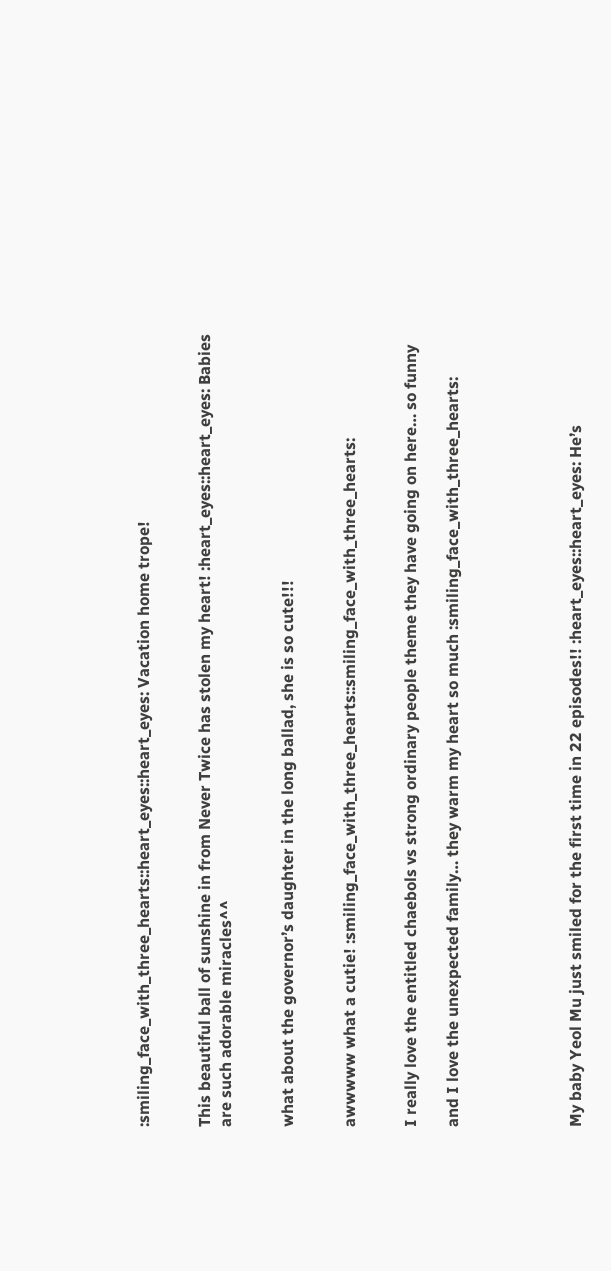:smiling_face_with_three_hearts::heart_eyes::heart_eyes: Vacation home trope!


This beautiful ball of sunshine in from Never Twice has stolen my heart! :heart_eyes::heart_eyes: Babies are such adorable miracles^^


what about the governor’s daughter in the long ballad, she is so cute!!!


awwwww what a cutie! :smiling_face_with_three_hearts::smiling_face_with_three_hearts:


I really love the entitled chaebols vs strong ordinary people theme they have going on here… so funny

and I love the unexpected family… they warm my heart so much :smiling_face_with_three_hearts:





My baby Yeol Mu just smiled for the first time in 22 episodes!! :heart_eyes::heart_eyes: He’s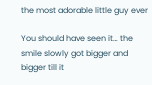the most adorable little guy ever

You should have seen it… the smile slowly got bigger and bigger till it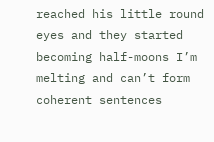reached his little round eyes and they started becoming half-moons I’m melting and can’t form coherent sentences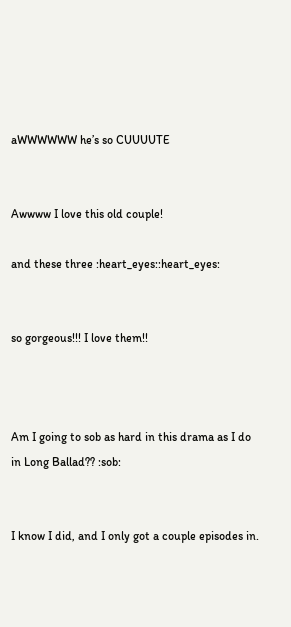aWWWWWW he’s so CUUUUTE


Awwww I love this old couple!

and these three :heart_eyes::heart_eyes:


so gorgeous!!! I love them!!



Am I going to sob as hard in this drama as I do in Long Ballad?? :sob:


I know I did, and I only got a couple episodes in.